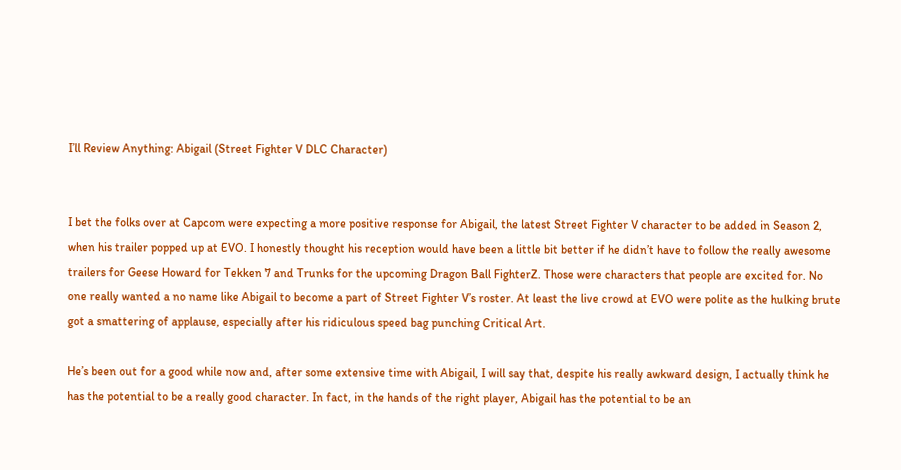I’ll Review Anything: Abigail (Street Fighter V DLC Character)


I bet the folks over at Capcom were expecting a more positive response for Abigail, the latest Street Fighter V character to be added in Season 2, when his trailer popped up at EVO. I honestly thought his reception would have been a little bit better if he didn’t have to follow the really awesome trailers for Geese Howard for Tekken 7 and Trunks for the upcoming Dragon Ball FighterZ. Those were characters that people are excited for. No one really wanted a no name like Abigail to become a part of Street Fighter V’s roster. At least the live crowd at EVO were polite as the hulking brute got a smattering of applause, especially after his ridiculous speed bag punching Critical Art.

He’s been out for a good while now and, after some extensive time with Abigail, I will say that, despite his really awkward design, I actually think he has the potential to be a really good character. In fact, in the hands of the right player, Abigail has the potential to be an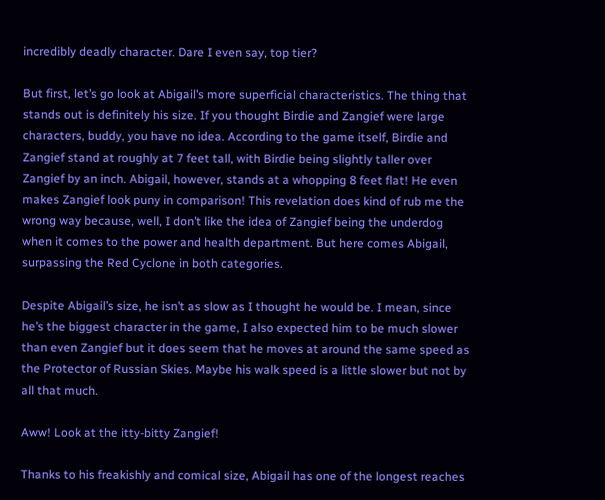incredibly deadly character. Dare I even say, top tier?

But first, let’s go look at Abigail’s more superficial characteristics. The thing that stands out is definitely his size. If you thought Birdie and Zangief were large characters, buddy, you have no idea. According to the game itself, Birdie and Zangief stand at roughly at 7 feet tall, with Birdie being slightly taller over Zangief by an inch. Abigail, however, stands at a whopping 8 feet flat! He even makes Zangief look puny in comparison! This revelation does kind of rub me the wrong way because, well, I don’t like the idea of Zangief being the underdog when it comes to the power and health department. But here comes Abigail, surpassing the Red Cyclone in both categories.

Despite Abigail’s size, he isn’t as slow as I thought he would be. I mean, since he’s the biggest character in the game, I also expected him to be much slower than even Zangief but it does seem that he moves at around the same speed as the Protector of Russian Skies. Maybe his walk speed is a little slower but not by all that much.

Aww! Look at the itty-bitty Zangief!

Thanks to his freakishly and comical size, Abigail has one of the longest reaches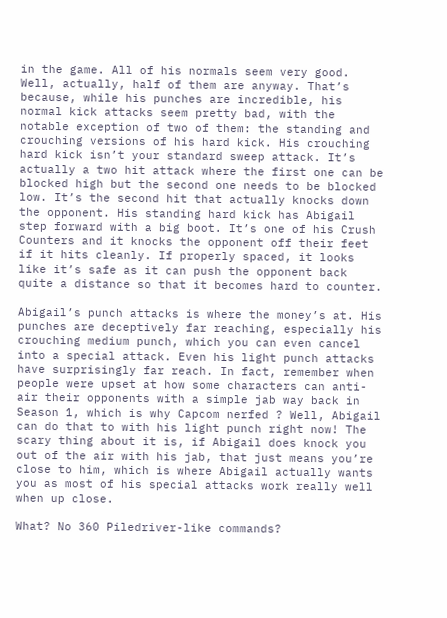in the game. All of his normals seem very good. Well, actually, half of them are anyway. That’s because, while his punches are incredible, his normal kick attacks seem pretty bad, with the notable exception of two of them: the standing and crouching versions of his hard kick. His crouching hard kick isn’t your standard sweep attack. It’s actually a two hit attack where the first one can be blocked high but the second one needs to be blocked low. It’s the second hit that actually knocks down the opponent. His standing hard kick has Abigail step forward with a big boot. It’s one of his Crush Counters and it knocks the opponent off their feet if it hits cleanly. If properly spaced, it looks like it’s safe as it can push the opponent back quite a distance so that it becomes hard to counter.

Abigail’s punch attacks is where the money’s at. His punches are deceptively far reaching, especially his crouching medium punch, which you can even cancel into a special attack. Even his light punch attacks have surprisingly far reach. In fact, remember when people were upset at how some characters can anti-air their opponents with a simple jab way back in Season 1, which is why Capcom nerfed ? Well, Abigail can do that to with his light punch right now! The scary thing about it is, if Abigail does knock you out of the air with his jab, that just means you’re close to him, which is where Abigail actually wants you as most of his special attacks work really well when up close.

What? No 360 Piledriver-like commands?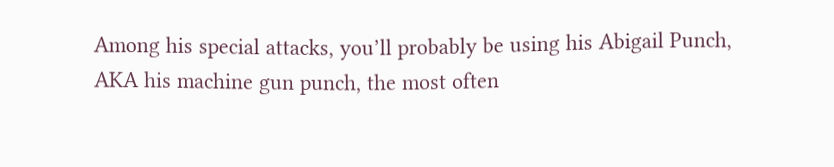Among his special attacks, you’ll probably be using his Abigail Punch, AKA his machine gun punch, the most often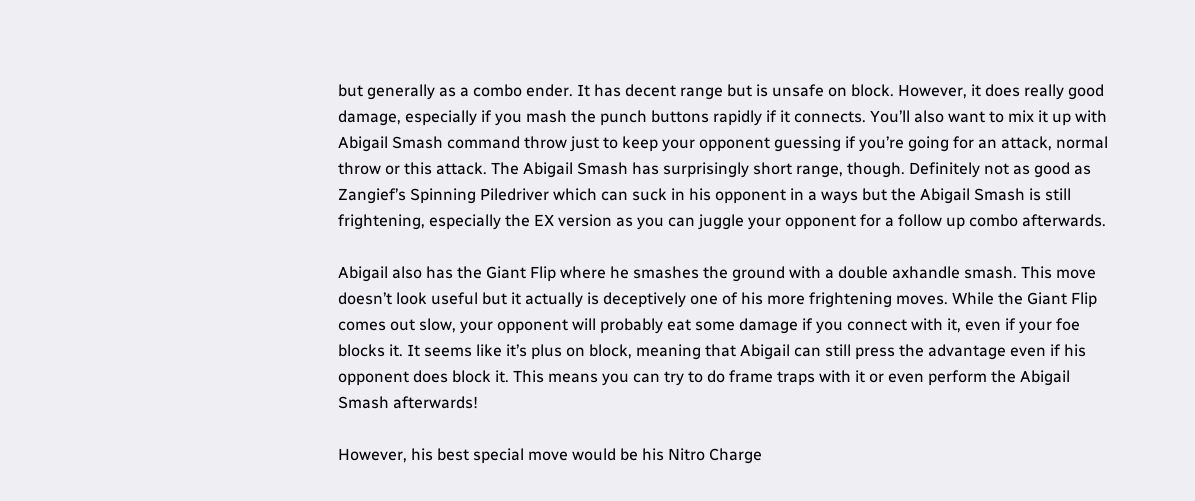but generally as a combo ender. It has decent range but is unsafe on block. However, it does really good damage, especially if you mash the punch buttons rapidly if it connects. You’ll also want to mix it up with Abigail Smash command throw just to keep your opponent guessing if you’re going for an attack, normal throw or this attack. The Abigail Smash has surprisingly short range, though. Definitely not as good as Zangief’s Spinning Piledriver which can suck in his opponent in a ways but the Abigail Smash is still frightening, especially the EX version as you can juggle your opponent for a follow up combo afterwards.

Abigail also has the Giant Flip where he smashes the ground with a double axhandle smash. This move doesn’t look useful but it actually is deceptively one of his more frightening moves. While the Giant Flip comes out slow, your opponent will probably eat some damage if you connect with it, even if your foe blocks it. It seems like it’s plus on block, meaning that Abigail can still press the advantage even if his opponent does block it. This means you can try to do frame traps with it or even perform the Abigail Smash afterwards!

However, his best special move would be his Nitro Charge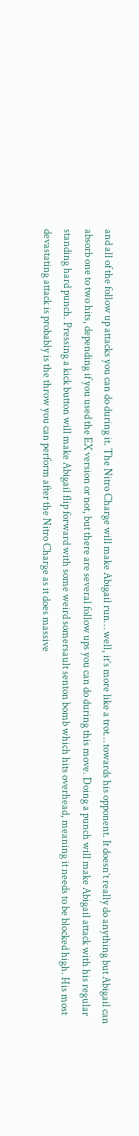and all of the follow up attacks you can do during it. The Nitro Charge will make Abigail run… well, it’s more like a trot… towards his opponent. It doesn’t really do anything but Abigail can absorb one to two hits, depending if you used the EX version or not, but there are several follow ups you can do during this move. Doing a punch will make Abigail attack with his regular standing hard punch. Pressing a kick button will make Abigail flip forward with some weird somersault senton bomb which hits overhead, meaning it needs to be blocked high. His most devastating attack is probably is the throw you can perform after the Nitro Charge as it does massive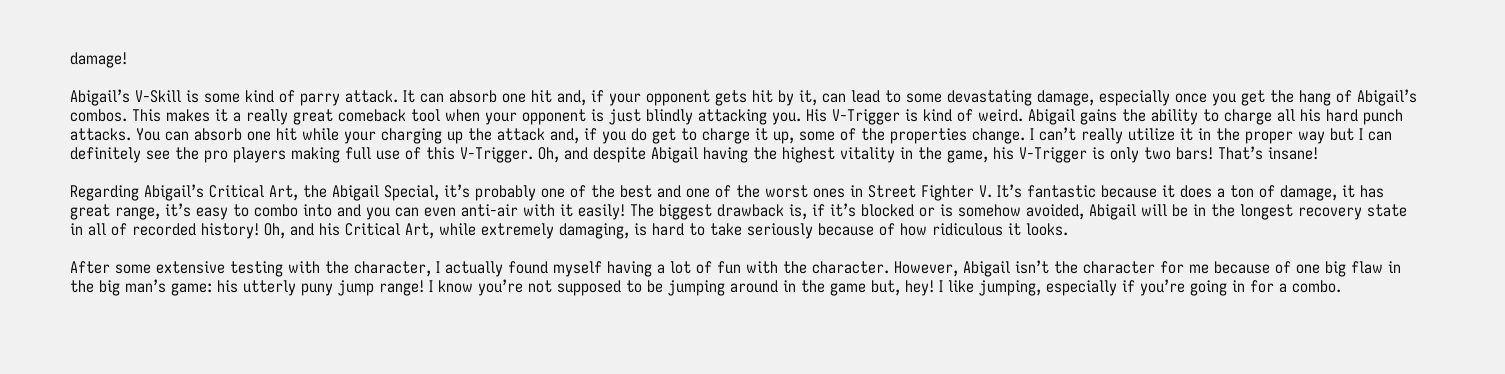damage!

Abigail’s V-Skill is some kind of parry attack. It can absorb one hit and, if your opponent gets hit by it, can lead to some devastating damage, especially once you get the hang of Abigail’s combos. This makes it a really great comeback tool when your opponent is just blindly attacking you. His V-Trigger is kind of weird. Abigail gains the ability to charge all his hard punch attacks. You can absorb one hit while your charging up the attack and, if you do get to charge it up, some of the properties change. I can’t really utilize it in the proper way but I can definitely see the pro players making full use of this V-Trigger. Oh, and despite Abigail having the highest vitality in the game, his V-Trigger is only two bars! That’s insane!

Regarding Abigail’s Critical Art, the Abigail Special, it’s probably one of the best and one of the worst ones in Street Fighter V. It’s fantastic because it does a ton of damage, it has great range, it’s easy to combo into and you can even anti-air with it easily! The biggest drawback is, if it’s blocked or is somehow avoided, Abigail will be in the longest recovery state in all of recorded history! Oh, and his Critical Art, while extremely damaging, is hard to take seriously because of how ridiculous it looks.

After some extensive testing with the character, I actually found myself having a lot of fun with the character. However, Abigail isn’t the character for me because of one big flaw in the big man’s game: his utterly puny jump range! I know you’re not supposed to be jumping around in the game but, hey! I like jumping, especially if you’re going in for a combo.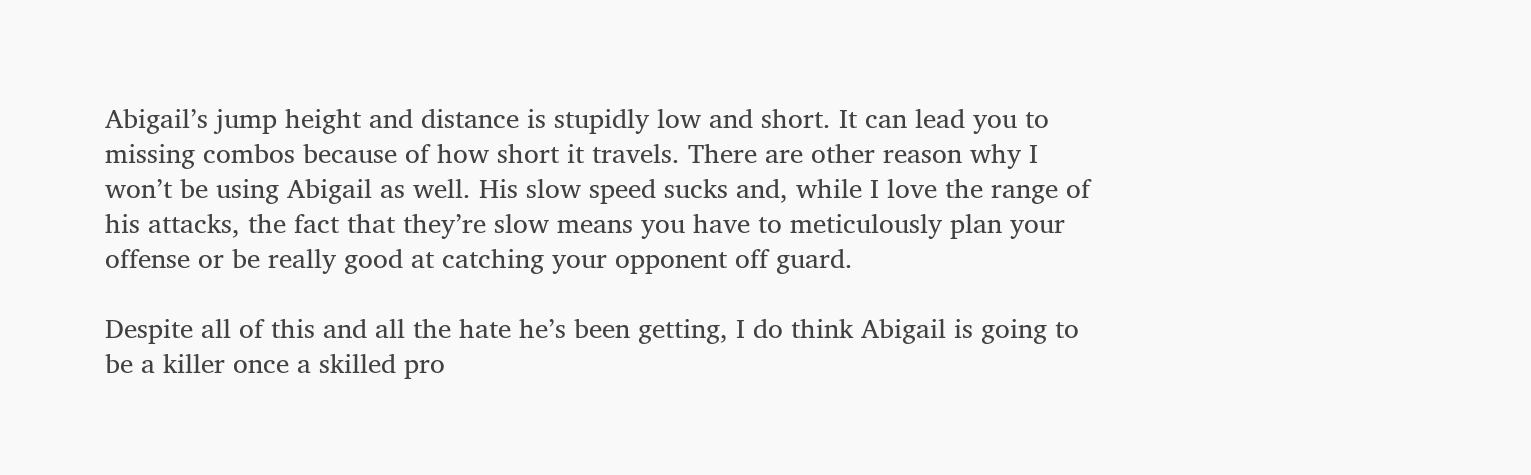Abigail’s jump height and distance is stupidly low and short. It can lead you to missing combos because of how short it travels. There are other reason why I won’t be using Abigail as well. His slow speed sucks and, while I love the range of his attacks, the fact that they’re slow means you have to meticulously plan your offense or be really good at catching your opponent off guard.

Despite all of this and all the hate he’s been getting, I do think Abigail is going to be a killer once a skilled pro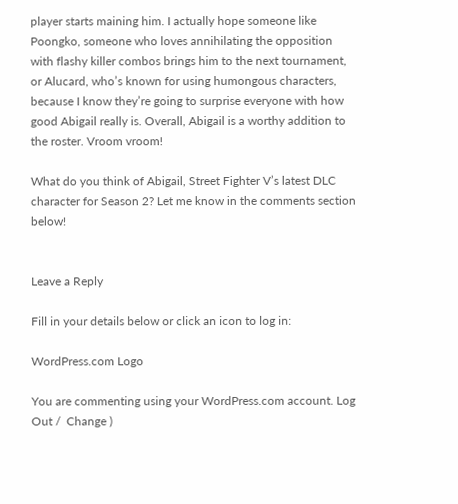player starts maining him. I actually hope someone like Poongko, someone who loves annihilating the opposition with flashy killer combos brings him to the next tournament, or Alucard, who’s known for using humongous characters, because I know they’re going to surprise everyone with how good Abigail really is. Overall, Abigail is a worthy addition to the roster. Vroom vroom!

What do you think of Abigail, Street Fighter V’s latest DLC character for Season 2? Let me know in the comments section below!


Leave a Reply

Fill in your details below or click an icon to log in:

WordPress.com Logo

You are commenting using your WordPress.com account. Log Out /  Change )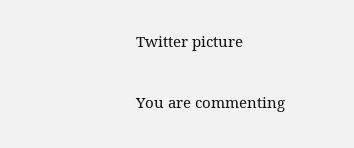Twitter picture

You are commenting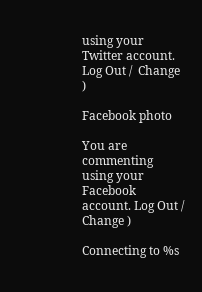using your Twitter account. Log Out /  Change )

Facebook photo

You are commenting using your Facebook account. Log Out /  Change )

Connecting to %s